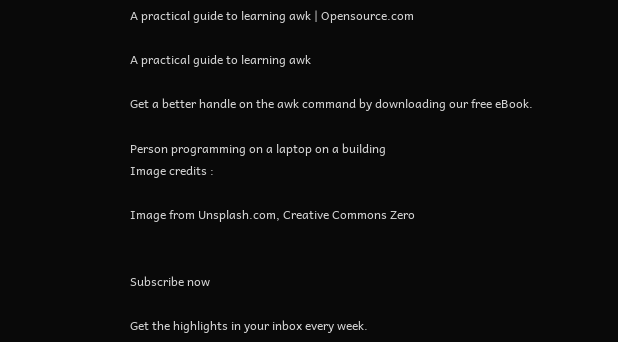A practical guide to learning awk | Opensource.com

A practical guide to learning awk

Get a better handle on the awk command by downloading our free eBook.

Person programming on a laptop on a building
Image credits :

Image from Unsplash.com, Creative Commons Zero


Subscribe now

Get the highlights in your inbox every week.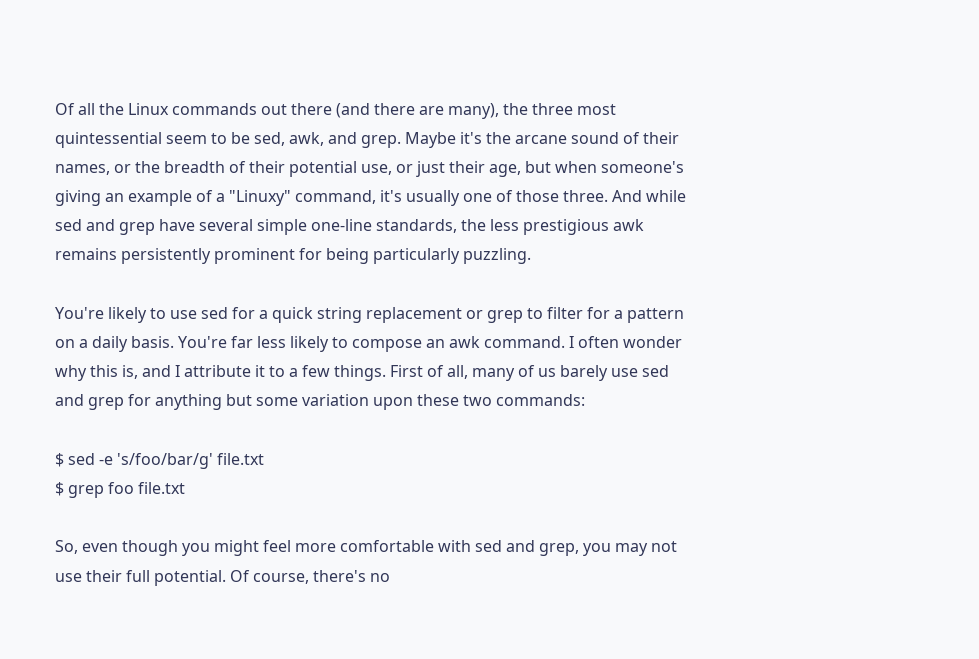Of all the Linux commands out there (and there are many), the three most quintessential seem to be sed, awk, and grep. Maybe it's the arcane sound of their names, or the breadth of their potential use, or just their age, but when someone's giving an example of a "Linuxy" command, it's usually one of those three. And while sed and grep have several simple one-line standards, the less prestigious awk remains persistently prominent for being particularly puzzling.

You're likely to use sed for a quick string replacement or grep to filter for a pattern on a daily basis. You're far less likely to compose an awk command. I often wonder why this is, and I attribute it to a few things. First of all, many of us barely use sed and grep for anything but some variation upon these two commands:

$ sed -e 's/foo/bar/g' file.txt
$ grep foo file.txt

So, even though you might feel more comfortable with sed and grep, you may not use their full potential. Of course, there's no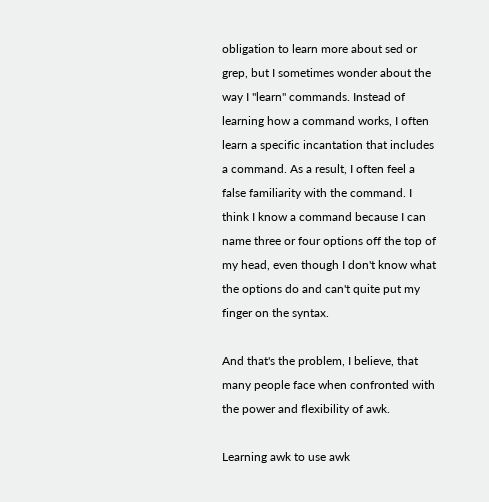obligation to learn more about sed or grep, but I sometimes wonder about the way I "learn" commands. Instead of learning how a command works, I often learn a specific incantation that includes a command. As a result, I often feel a false familiarity with the command. I think I know a command because I can name three or four options off the top of my head, even though I don't know what the options do and can't quite put my finger on the syntax.

And that's the problem, I believe, that many people face when confronted with the power and flexibility of awk.

Learning awk to use awk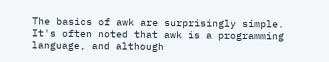The basics of awk are surprisingly simple. It's often noted that awk is a programming language, and although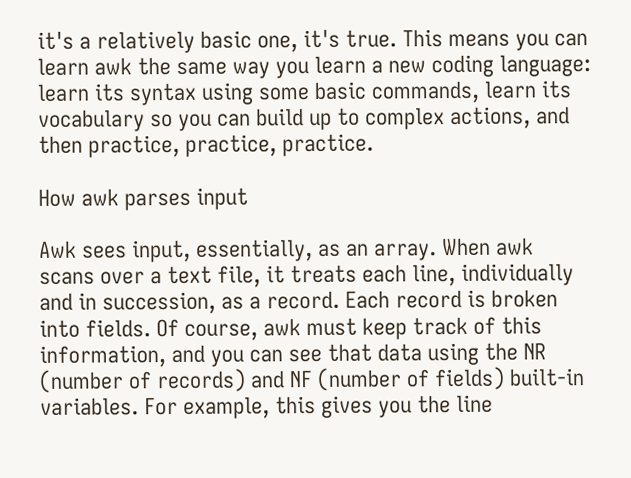it's a relatively basic one, it's true. This means you can learn awk the same way you learn a new coding language: learn its syntax using some basic commands, learn its vocabulary so you can build up to complex actions, and then practice, practice, practice.

How awk parses input

Awk sees input, essentially, as an array. When awk scans over a text file, it treats each line, individually and in succession, as a record. Each record is broken into fields. Of course, awk must keep track of this information, and you can see that data using the NR (number of records) and NF (number of fields) built-in variables. For example, this gives you the line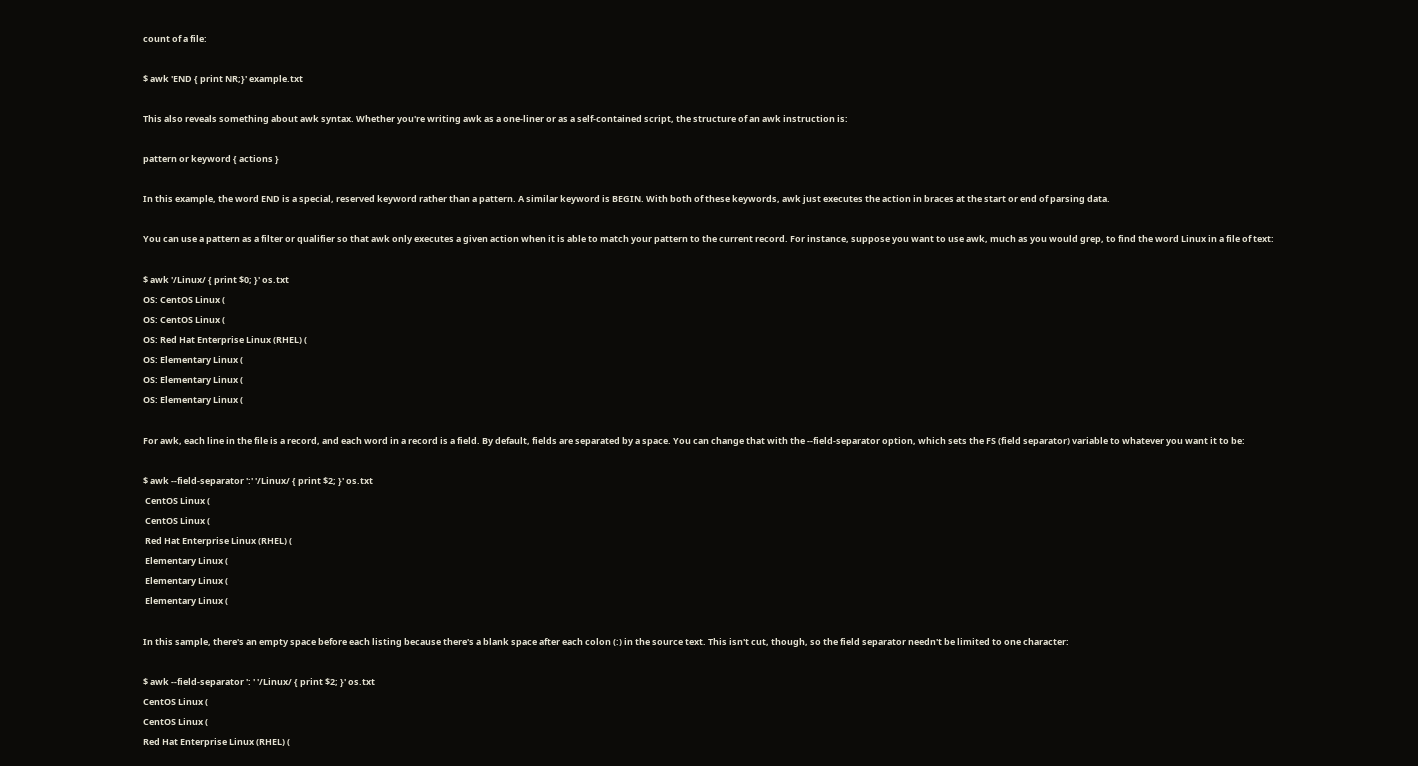count of a file:

$ awk 'END { print NR;}' example.txt

This also reveals something about awk syntax. Whether you're writing awk as a one-liner or as a self-contained script, the structure of an awk instruction is:

pattern or keyword { actions }

In this example, the word END is a special, reserved keyword rather than a pattern. A similar keyword is BEGIN. With both of these keywords, awk just executes the action in braces at the start or end of parsing data.

You can use a pattern as a filter or qualifier so that awk only executes a given action when it is able to match your pattern to the current record. For instance, suppose you want to use awk, much as you would grep, to find the word Linux in a file of text:

$ awk '/Linux/ { print $0; }' os.txt
OS: CentOS Linux (
OS: CentOS Linux (
OS: Red Hat Enterprise Linux (RHEL) (
OS: Elementary Linux (
OS: Elementary Linux (
OS: Elementary Linux (

For awk, each line in the file is a record, and each word in a record is a field. By default, fields are separated by a space. You can change that with the --field-separator option, which sets the FS (field separator) variable to whatever you want it to be:

$ awk --field-separator ':' '/Linux/ { print $2; }' os.txt
 CentOS Linux (
 CentOS Linux (
 Red Hat Enterprise Linux (RHEL) (
 Elementary Linux (
 Elementary Linux (
 Elementary Linux (

In this sample, there's an empty space before each listing because there's a blank space after each colon (:) in the source text. This isn't cut, though, so the field separator needn't be limited to one character:

$ awk --field-separator ': ' '/Linux/ { print $2; }' os.txt
CentOS Linux (
CentOS Linux (
Red Hat Enterprise Linux (RHEL) (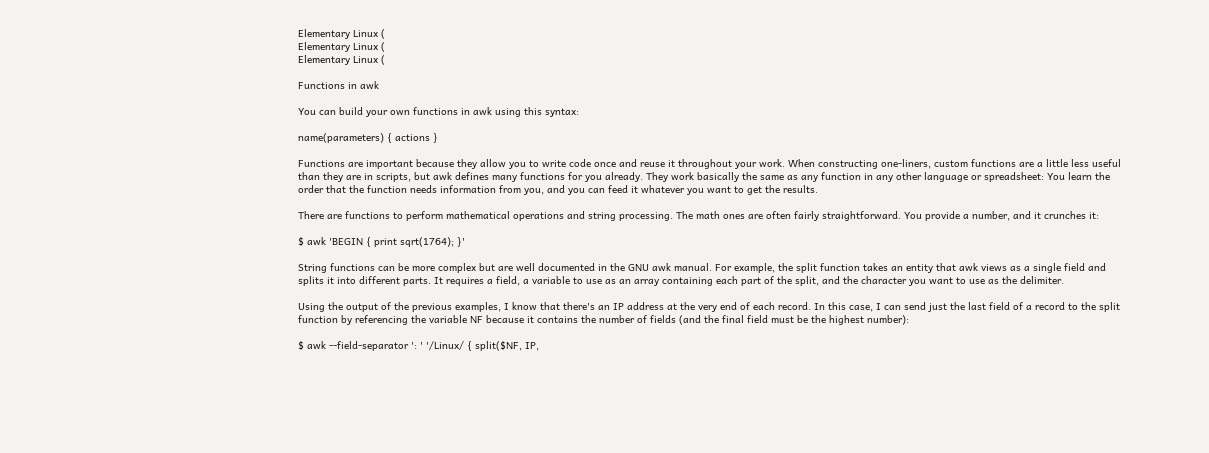Elementary Linux (
Elementary Linux (
Elementary Linux (

Functions in awk

You can build your own functions in awk using this syntax:

name(parameters) { actions }

Functions are important because they allow you to write code once and reuse it throughout your work. When constructing one-liners, custom functions are a little less useful than they are in scripts, but awk defines many functions for you already. They work basically the same as any function in any other language or spreadsheet: You learn the order that the function needs information from you, and you can feed it whatever you want to get the results.

There are functions to perform mathematical operations and string processing. The math ones are often fairly straightforward. You provide a number, and it crunches it:

$ awk 'BEGIN { print sqrt(1764); }'

String functions can be more complex but are well documented in the GNU awk manual. For example, the split function takes an entity that awk views as a single field and splits it into different parts. It requires a field, a variable to use as an array containing each part of the split, and the character you want to use as the delimiter.

Using the output of the previous examples, I know that there's an IP address at the very end of each record. In this case, I can send just the last field of a record to the split function by referencing the variable NF because it contains the number of fields (and the final field must be the highest number):

$ awk --field-separator ': ' '/Linux/ { split($NF, IP,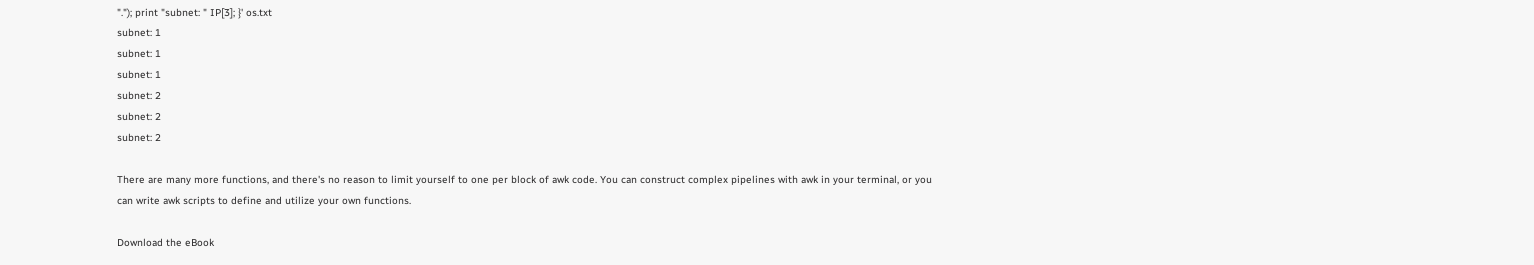"."); print "subnet: " IP[3]; }' os.txt
subnet: 1
subnet: 1
subnet: 1
subnet: 2
subnet: 2
subnet: 2

There are many more functions, and there's no reason to limit yourself to one per block of awk code. You can construct complex pipelines with awk in your terminal, or you can write awk scripts to define and utilize your own functions.

Download the eBook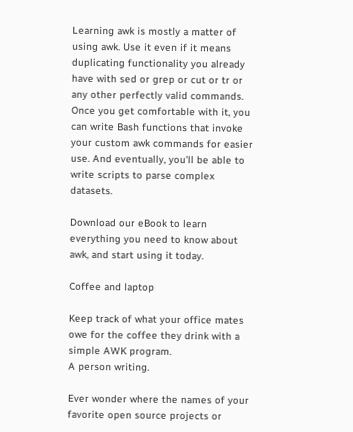Learning awk is mostly a matter of using awk. Use it even if it means duplicating functionality you already have with sed or grep or cut or tr or any other perfectly valid commands. Once you get comfortable with it, you can write Bash functions that invoke your custom awk commands for easier use. And eventually, you'll be able to write scripts to parse complex datasets.

Download our eBook to learn everything you need to know about awk, and start using it today.

Coffee and laptop

Keep track of what your office mates owe for the coffee they drink with a simple AWK program.
A person writing.

Ever wonder where the names of your favorite open source projects or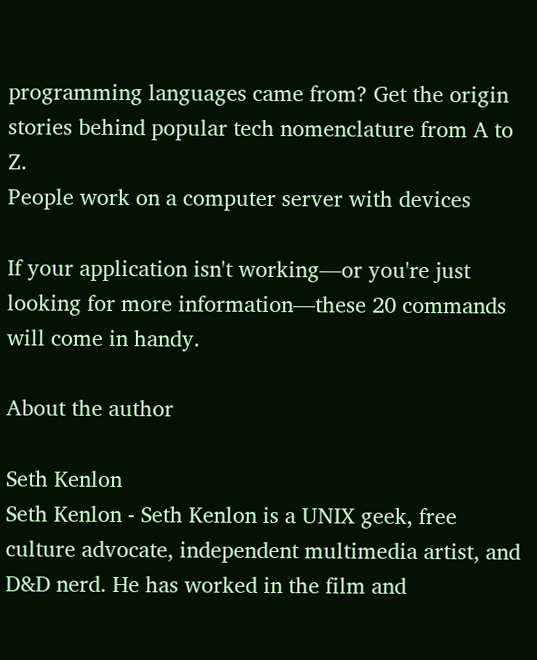programming languages came from? Get the origin stories behind popular tech nomenclature from A to Z.
People work on a computer server with devices

If your application isn't working—or you're just looking for more information—these 20 commands will come in handy.

About the author

Seth Kenlon
Seth Kenlon - Seth Kenlon is a UNIX geek, free culture advocate, independent multimedia artist, and D&D nerd. He has worked in the film and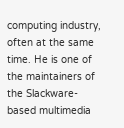computing industry, often at the same time. He is one of the maintainers of the Slackware-based multimedia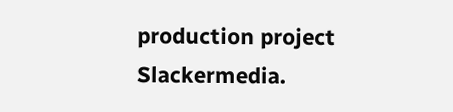production project Slackermedia.